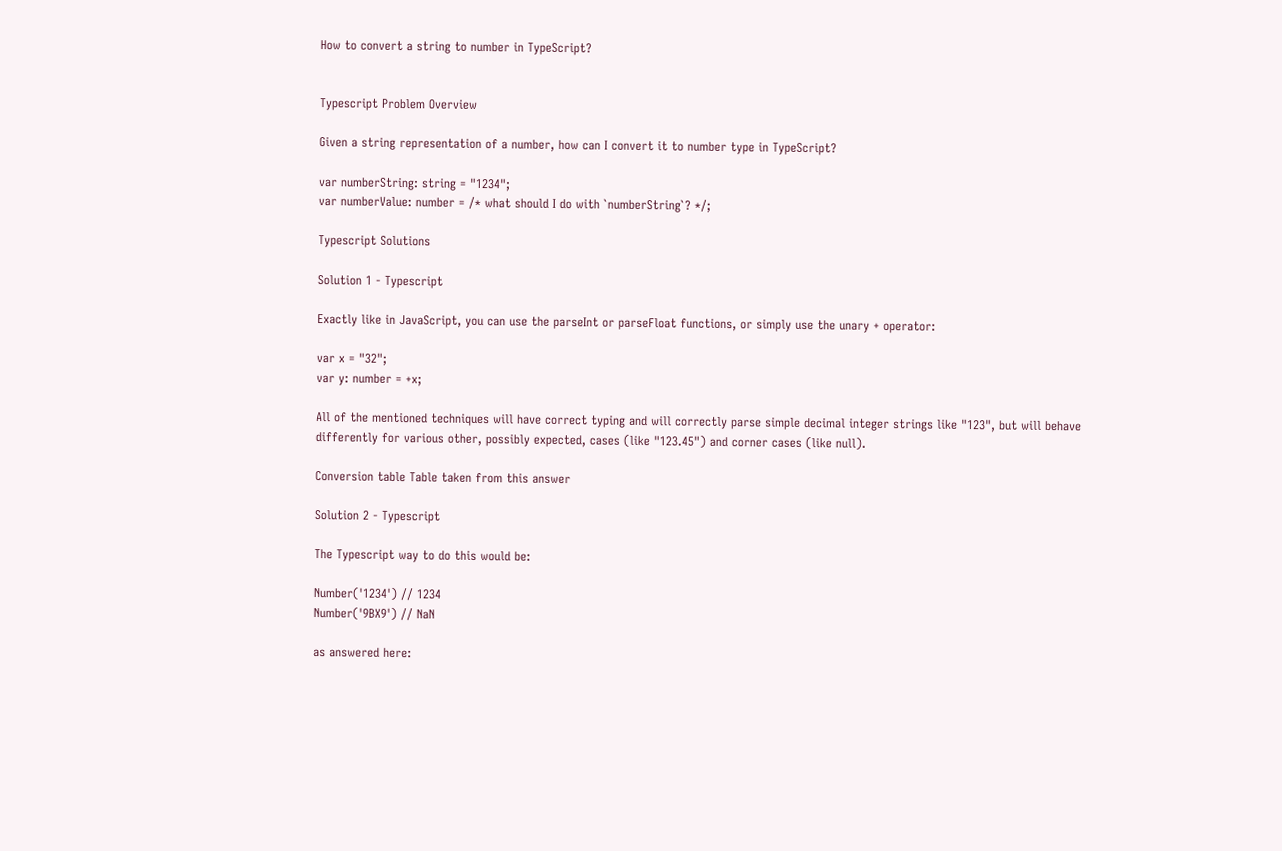How to convert a string to number in TypeScript?


Typescript Problem Overview

Given a string representation of a number, how can I convert it to number type in TypeScript?

var numberString: string = "1234";
var numberValue: number = /* what should I do with `numberString`? */;

Typescript Solutions

Solution 1 - Typescript

Exactly like in JavaScript, you can use the parseInt or parseFloat functions, or simply use the unary + operator:

var x = "32";
var y: number = +x;

All of the mentioned techniques will have correct typing and will correctly parse simple decimal integer strings like "123", but will behave differently for various other, possibly expected, cases (like "123.45") and corner cases (like null).

Conversion table Table taken from this answer

Solution 2 - Typescript

The Typescript way to do this would be:

Number('1234') // 1234
Number('9BX9') // NaN

as answered here: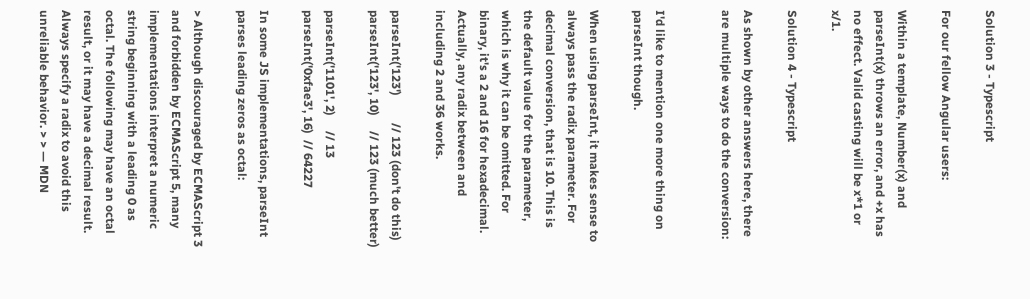Solution 3 - Typescript

For our fellow Angular users:

Within a template, Number(x) and parseInt(x) throws an error, and +x has no effect. Valid casting will be x*1 or x/1.

Solution 4 - Typescript

As shown by other answers here, there are multiple ways to do the conversion:


I'd like to mention one more thing on parseInt though.

When using parseInt, it makes sense to always pass the radix parameter. For decimal conversion, that is 10. This is the default value for the parameter, which is why it can be omitted. For binary, it's a 2 and 16 for hexadecimal. Actually, any radix between and including 2 and 36 works.

parseInt('123')         // 123 (don't do this)
parseInt('123', 10)     // 123 (much better)

parseInt('1101', 2)     // 13
parseInt('0xfae3', 16)  // 64227

In some JS implementations, parseInt parses leading zeros as octal:

> Although discouraged by ECMAScript 3 and forbidden by ECMAScript 5, many implementations interpret a numeric string beginning with a leading 0 as octal. The following may have an octal result, or it may have a decimal result. Always specify a radix to avoid this unreliable behavior. > > — MDN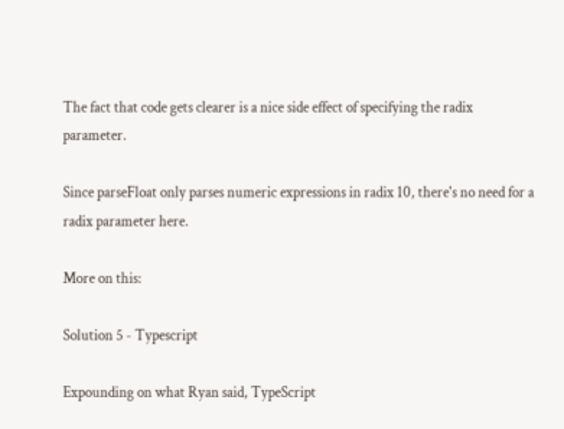The fact that code gets clearer is a nice side effect of specifying the radix parameter.

Since parseFloat only parses numeric expressions in radix 10, there's no need for a radix parameter here.

More on this:

Solution 5 - Typescript

Expounding on what Ryan said, TypeScript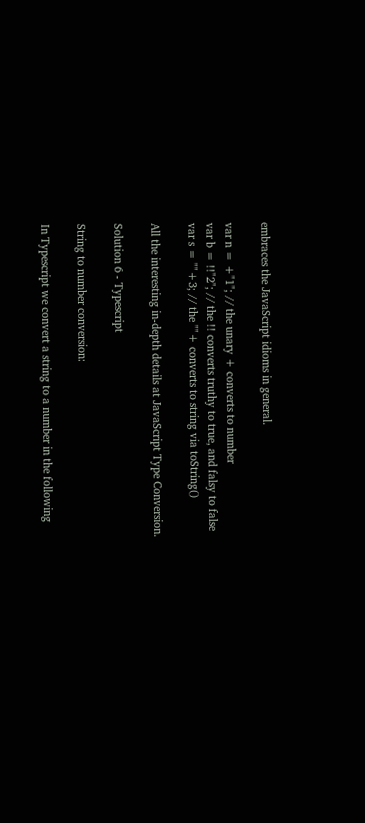embraces the JavaScript idioms in general.

var n = +"1"; // the unary + converts to number
var b = !!"2"; // the !! converts truthy to true, and falsy to false
var s = ""+3; // the ""+ converts to string via toString()

All the interesting in-depth details at JavaScript Type Conversion.

Solution 6 - Typescript

String to number conversion:

In Typescript we convert a string to a number in the following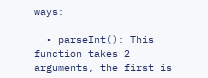ways:

  • parseInt(): This function takes 2 arguments, the first is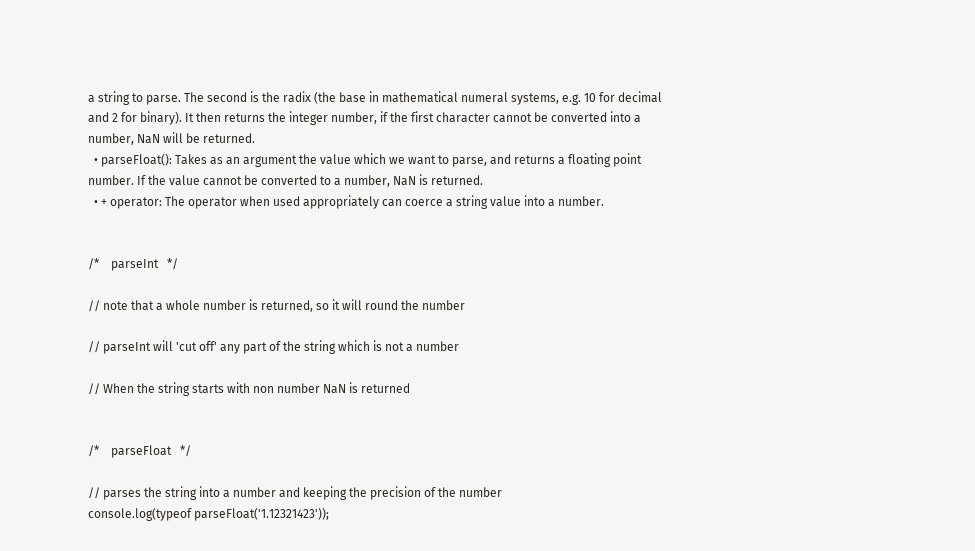a string to parse. The second is the radix (the base in mathematical numeral systems, e.g. 10 for decimal and 2 for binary). It then returns the integer number, if the first character cannot be converted into a number, NaN will be returned.
  • parseFloat(): Takes as an argument the value which we want to parse, and returns a floating point number. If the value cannot be converted to a number, NaN is returned.
  • + operator: The operator when used appropriately can coerce a string value into a number.


/*    parseInt   */

// note that a whole number is returned, so it will round the number

// parseInt will 'cut off' any part of the string which is not a number

// When the string starts with non number NaN is returned


/*    parseFloat   */

// parses the string into a number and keeping the precision of the number
console.log(typeof parseFloat('1.12321423'));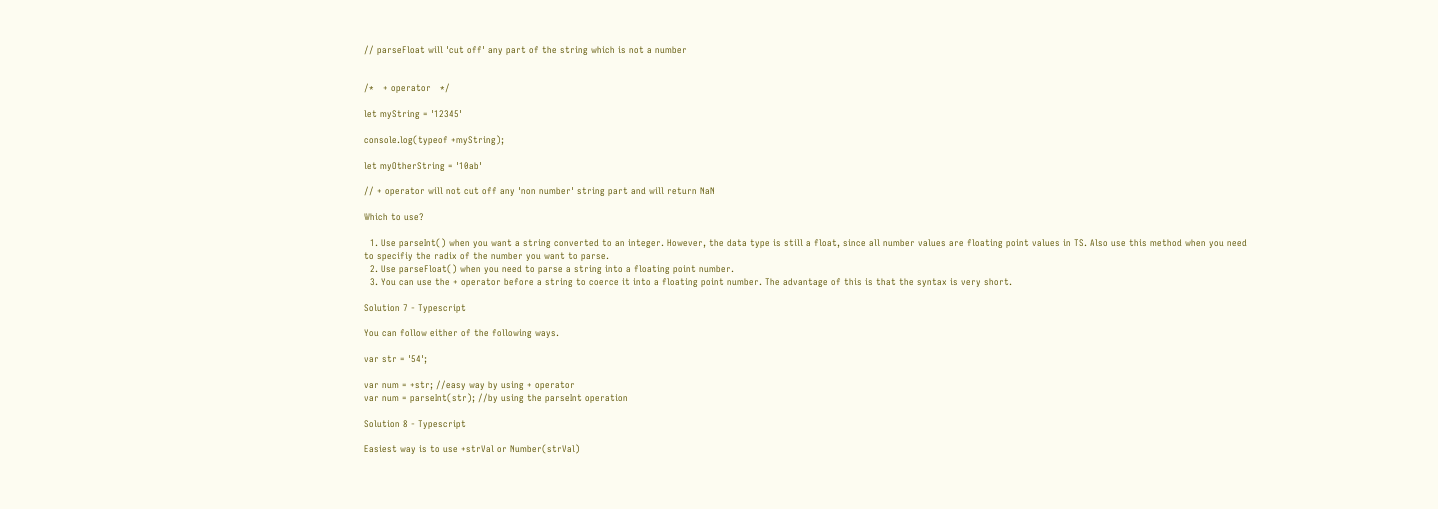// parseFloat will 'cut off' any part of the string which is not a number


/*   + operator   */

let myString = '12345'

console.log(typeof +myString);

let myOtherString = '10ab'

// + operator will not cut off any 'non number' string part and will return NaN

Which to use?

  1. Use parseInt() when you want a string converted to an integer. However, the data type is still a float, since all number values are floating point values in TS. Also use this method when you need to specifiy the radix of the number you want to parse.
  2. Use parseFloat() when you need to parse a string into a floating point number.
  3. You can use the + operator before a string to coerce it into a floating point number. The advantage of this is that the syntax is very short.

Solution 7 - Typescript

You can follow either of the following ways.

var str = '54';

var num = +str; //easy way by using + operator
var num = parseInt(str); //by using the parseInt operation

Solution 8 - Typescript

Easiest way is to use +strVal or Number(strVal)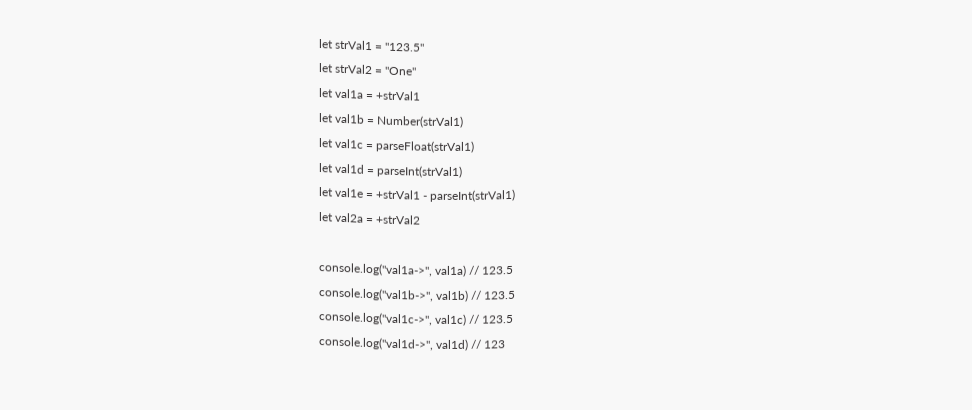let strVal1 = "123.5"
let strVal2 = "One"
let val1a = +strVal1
let val1b = Number(strVal1)
let val1c = parseFloat(strVal1)
let val1d = parseInt(strVal1)
let val1e = +strVal1 - parseInt(strVal1)
let val2a = +strVal2

console.log("val1a->", val1a) // 123.5
console.log("val1b->", val1b) // 123.5
console.log("val1c->", val1c) // 123.5
console.log("val1d->", val1d) // 123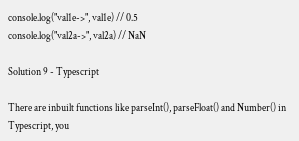console.log("val1e->", val1e) // 0.5
console.log("val2a->", val2a) // NaN

Solution 9 - Typescript

There are inbuilt functions like parseInt(), parseFloat() and Number() in Typescript, you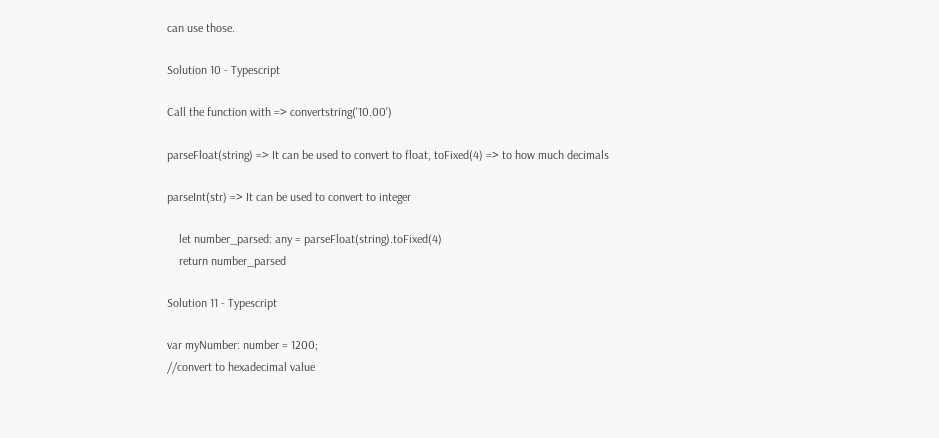can use those.

Solution 10 - Typescript

Call the function with => convertstring('10.00')

parseFloat(string) => It can be used to convert to float, toFixed(4) => to how much decimals

parseInt(str) => It can be used to convert to integer

    let number_parsed: any = parseFloat(string).toFixed(4)
    return number_parsed

Solution 11 - Typescript

var myNumber: number = 1200;
//convert to hexadecimal value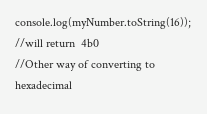console.log(myNumber.toString(16)); //will return  4b0
//Other way of converting to hexadecimal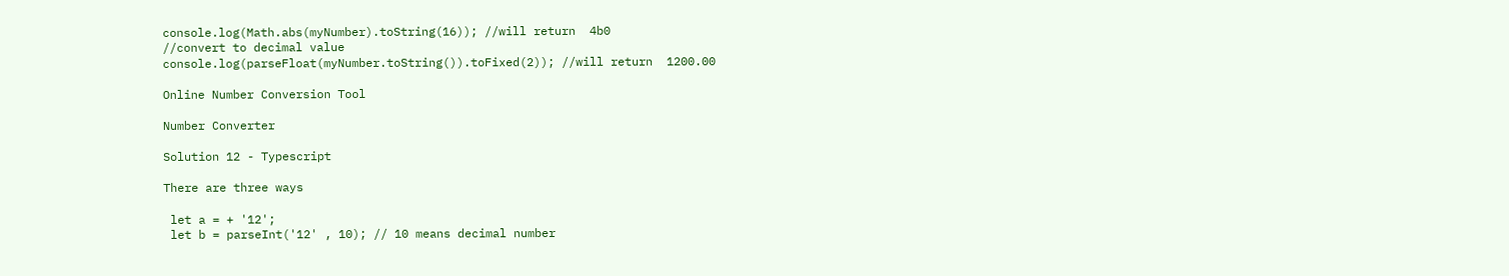console.log(Math.abs(myNumber).toString(16)); //will return  4b0
//convert to decimal value
console.log(parseFloat(myNumber.toString()).toFixed(2)); //will return  1200.00

Online Number Conversion Tool

Number Converter

Solution 12 - Typescript

There are three ways

 let a = + '12';
 let b = parseInt('12' , 10); // 10 means decimal number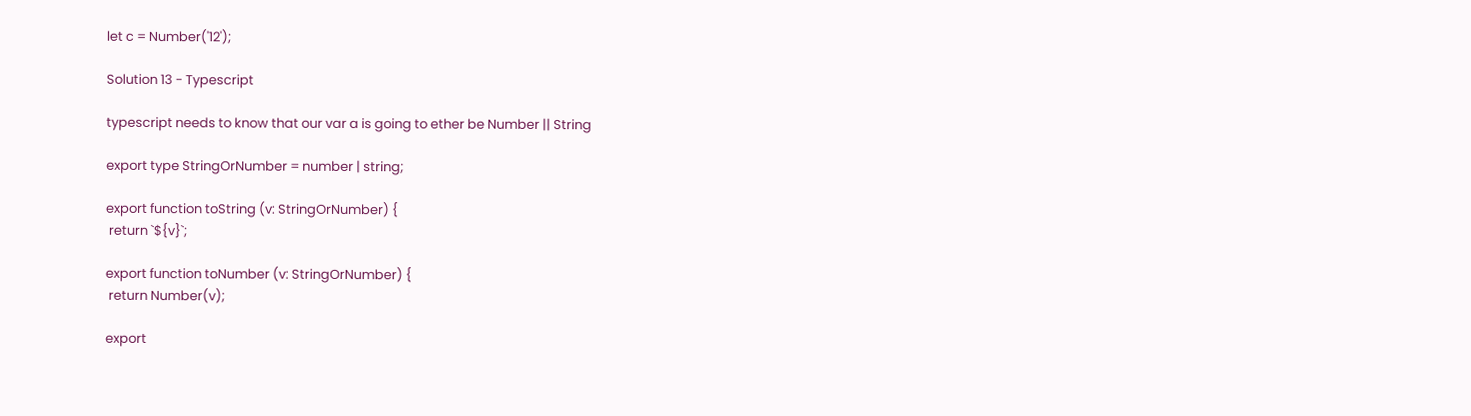let c = Number('12');

Solution 13 - Typescript

typescript needs to know that our var a is going to ether be Number || String

export type StringOrNumber = number | string;

export function toString (v: StringOrNumber) {
 return `${v}`;

export function toNumber (v: StringOrNumber) {
 return Number(v);

export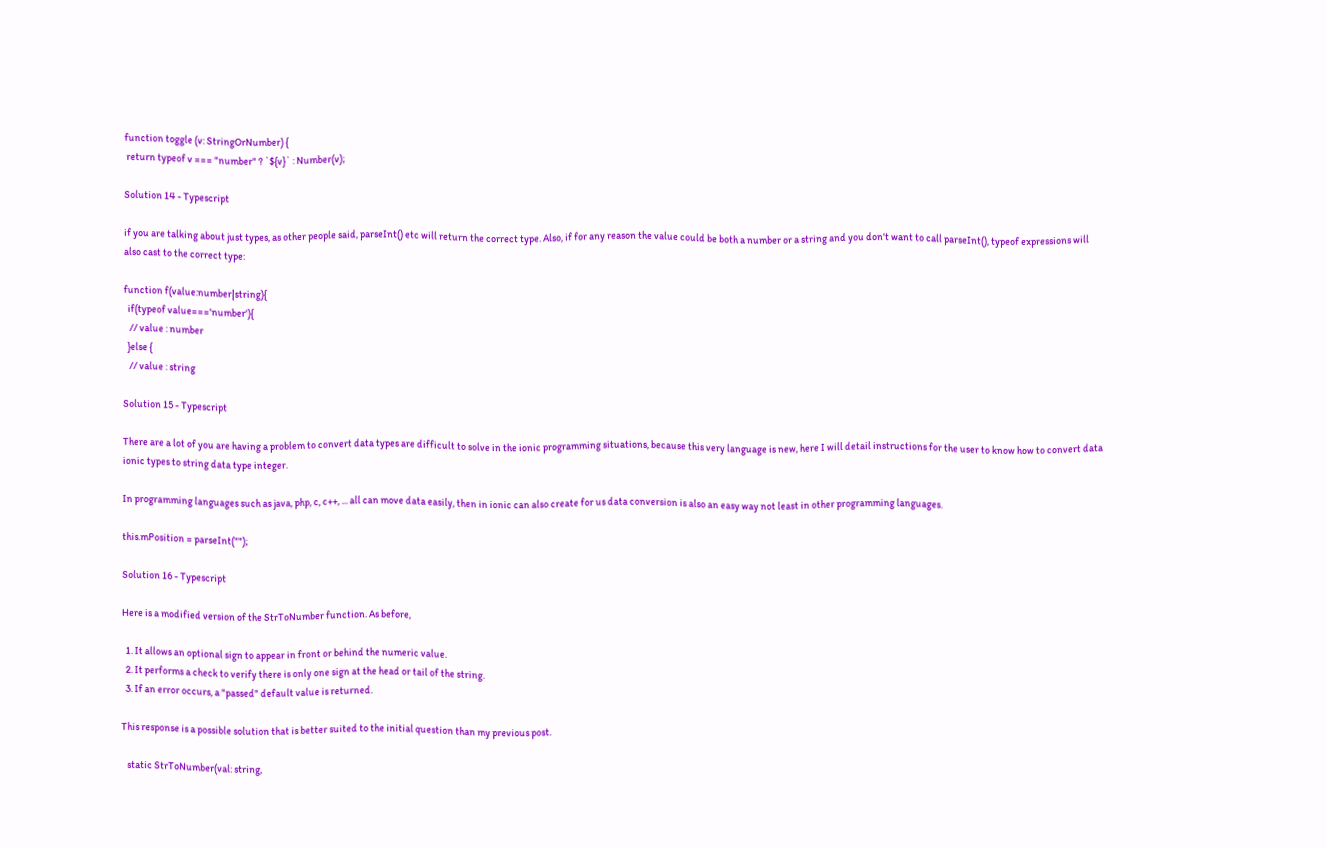function toggle (v: StringOrNumber) {
 return typeof v === "number" ? `${v}` : Number(v);

Solution 14 - Typescript

if you are talking about just types, as other people said, parseInt() etc will return the correct type. Also, if for any reason the value could be both a number or a string and you don't want to call parseInt(), typeof expressions will also cast to the correct type:

function f(value:number|string){
  if(typeof value==='number'){
   // value : number
  }else {
   // value : string

Solution 15 - Typescript

There are a lot of you are having a problem to convert data types are difficult to solve in the ionic programming situations, because this very language is new, here I will detail instructions for the user to know how to convert data ionic types to string data type integer.

In programming languages such as java, php, c, c++, ... all can move data easily, then in ionic can also create for us data conversion is also an easy way not least in other programming languages.

this.mPosition = parseInt("");

Solution 16 - Typescript

Here is a modified version of the StrToNumber function. As before,

  1. It allows an optional sign to appear in front or behind the numeric value.
  2. It performs a check to verify there is only one sign at the head or tail of the string.
  3. If an error occurs, a "passed" default value is returned.

This response is a possible solution that is better suited to the initial question than my previous post.

   static StrToNumber(val: string,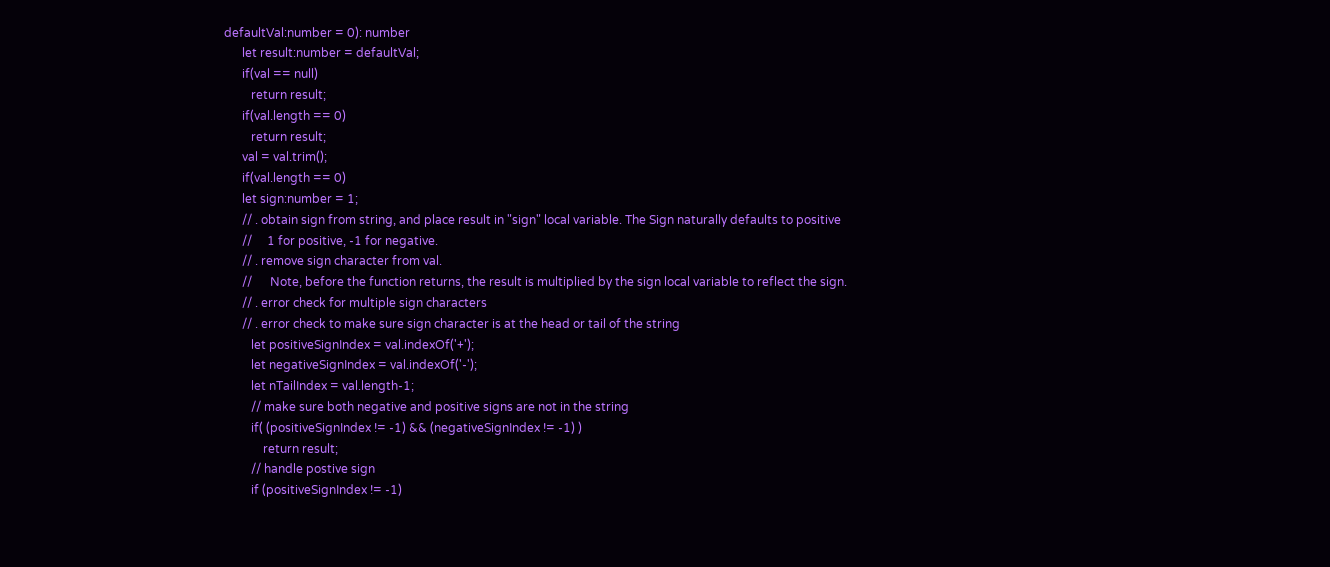defaultVal:number = 0): number
      let result:number = defaultVal;
      if(val == null)
         return result;
      if(val.length == 0)
         return result;
      val = val.trim();
      if(val.length == 0)
      let sign:number = 1;
      // . obtain sign from string, and place result in "sign" local variable. The Sign naturally defaults to positive
      //     1 for positive, -1 for negative.
      // . remove sign character from val.
      //      Note, before the function returns, the result is multiplied by the sign local variable to reflect the sign.
      // . error check for multiple sign characters
      // . error check to make sure sign character is at the head or tail of the string
         let positiveSignIndex = val.indexOf('+');
         let negativeSignIndex = val.indexOf('-');
         let nTailIndex = val.length-1;
         // make sure both negative and positive signs are not in the string
         if( (positiveSignIndex != -1) && (negativeSignIndex != -1) )
             return result;
         // handle postive sign
         if (positiveSignIndex != -1)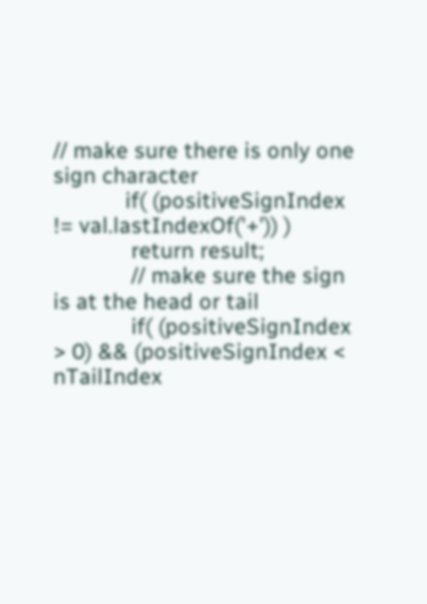// make sure there is only one sign character
            if( (positiveSignIndex != val.lastIndexOf('+')) )
             return result;
             // make sure the sign is at the head or tail
             if( (positiveSignIndex > 0) && (positiveSignIndex < nTailIndex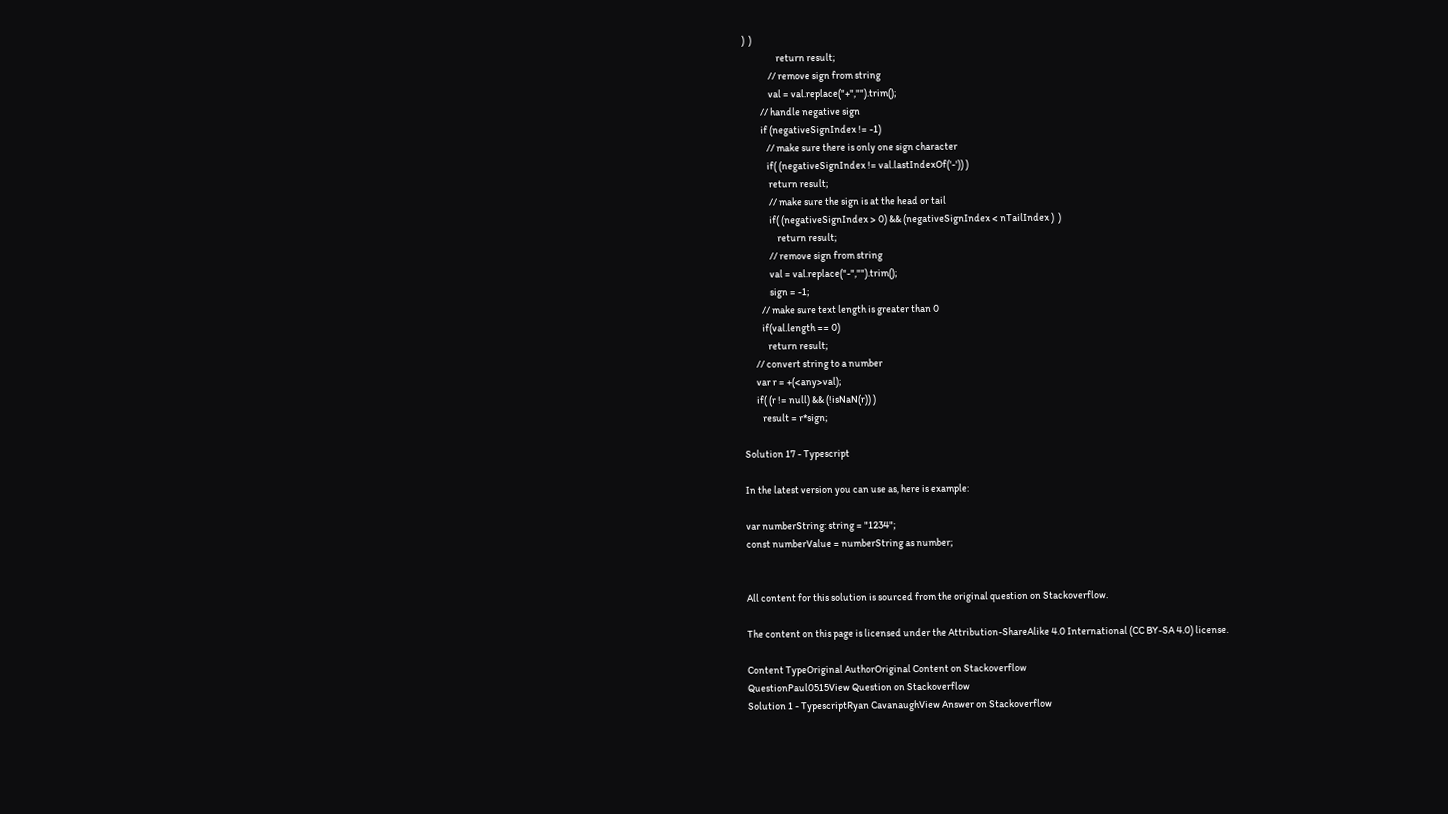)  )
                 return result;
             // remove sign from string
             val = val.replace("+","").trim();
         // handle negative sign
         if (negativeSignIndex != -1)
            // make sure there is only one sign character
            if( (negativeSignIndex != val.lastIndexOf('-')) )
             return result;
             // make sure the sign is at the head or tail
             if( (negativeSignIndex > 0) && (negativeSignIndex < nTailIndex )  )
                 return result;
             // remove sign from string
             val = val.replace("-","").trim();
             sign = -1;
         // make sure text length is greater than 0
         if(val.length == 0)
            return result;
      // convert string to a number
      var r = +(<any>val);
      if( (r != null) && (!isNaN(r)) )
         result = r*sign;

Solution 17 - Typescript

In the latest version you can use as, here is example:

var numberString: string = "1234";
const numberValue = numberString as number;


All content for this solution is sourced from the original question on Stackoverflow.

The content on this page is licensed under the Attribution-ShareAlike 4.0 International (CC BY-SA 4.0) license.

Content TypeOriginal AuthorOriginal Content on Stackoverflow
QuestionPaul0515View Question on Stackoverflow
Solution 1 - TypescriptRyan CavanaughView Answer on Stackoverflow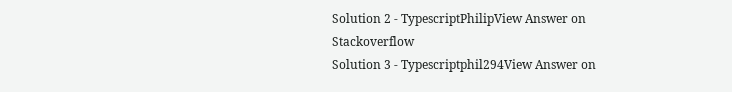Solution 2 - TypescriptPhilipView Answer on Stackoverflow
Solution 3 - Typescriptphil294View Answer on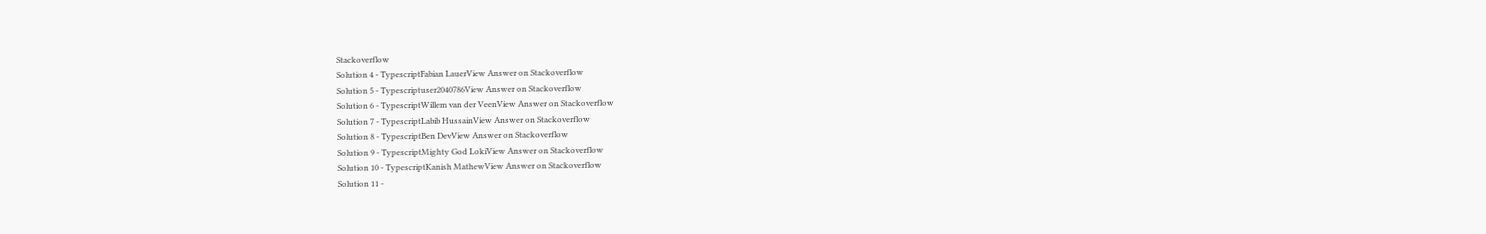Stackoverflow
Solution 4 - TypescriptFabian LauerView Answer on Stackoverflow
Solution 5 - Typescriptuser2040786View Answer on Stackoverflow
Solution 6 - TypescriptWillem van der VeenView Answer on Stackoverflow
Solution 7 - TypescriptLabib HussainView Answer on Stackoverflow
Solution 8 - TypescriptBen DevView Answer on Stackoverflow
Solution 9 - TypescriptMighty God LokiView Answer on Stackoverflow
Solution 10 - TypescriptKanish MathewView Answer on Stackoverflow
Solution 11 -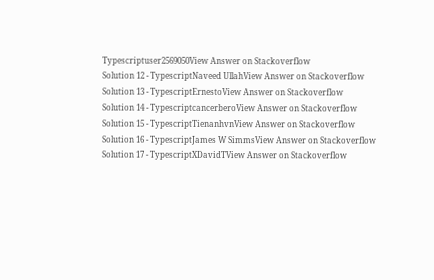Typescriptuser2569050View Answer on Stackoverflow
Solution 12 - TypescriptNaveed UllahView Answer on Stackoverflow
Solution 13 - TypescriptErnestoView Answer on Stackoverflow
Solution 14 - TypescriptcancerberoView Answer on Stackoverflow
Solution 15 - TypescriptTienanhvnView Answer on Stackoverflow
Solution 16 - TypescriptJames W SimmsView Answer on Stackoverflow
Solution 17 - TypescriptXDavidTView Answer on Stackoverflow